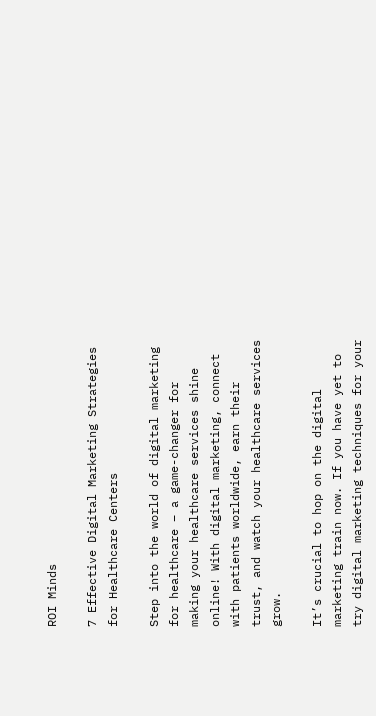ROI Minds

7 Effective Digital Marketing Strategies for Healthcare Centers

Step into the world of digital marketing for healthcare – a game-changer for making your healthcare services shine online! With digital marketing, connect with patients worldwide, earn their trust, and watch your healthcare services grow.

It’s crucial to hop on the digital marketing train now. If you have yet to try digital marketing techniques for your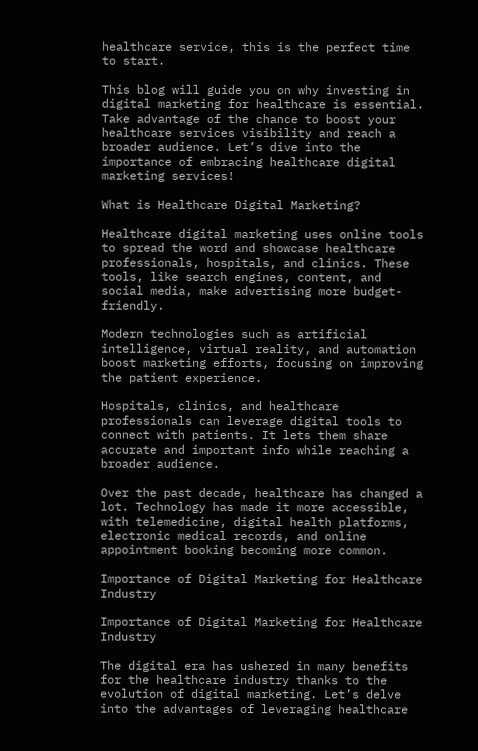healthcare service, this is the perfect time to start.

This blog will guide you on why investing in digital marketing for healthcare is essential. Take advantage of the chance to boost your healthcare services visibility and reach a broader audience. Let’s dive into the importance of embracing healthcare digital marketing services!

What is Healthcare Digital Marketing?

Healthcare digital marketing uses online tools to spread the word and showcase healthcare professionals, hospitals, and clinics. These tools, like search engines, content, and social media, make advertising more budget-friendly.

Modern technologies such as artificial intelligence, virtual reality, and automation boost marketing efforts, focusing on improving the patient experience.

Hospitals, clinics, and healthcare professionals can leverage digital tools to connect with patients. It lets them share accurate and important info while reaching a broader audience.

Over the past decade, healthcare has changed a lot. Technology has made it more accessible, with telemedicine, digital health platforms, electronic medical records, and online appointment booking becoming more common.

Importance of Digital Marketing for Healthcare Industry

Importance of Digital Marketing for Healthcare Industry

The digital era has ushered in many benefits for the healthcare industry thanks to the evolution of digital marketing. Let’s delve into the advantages of leveraging healthcare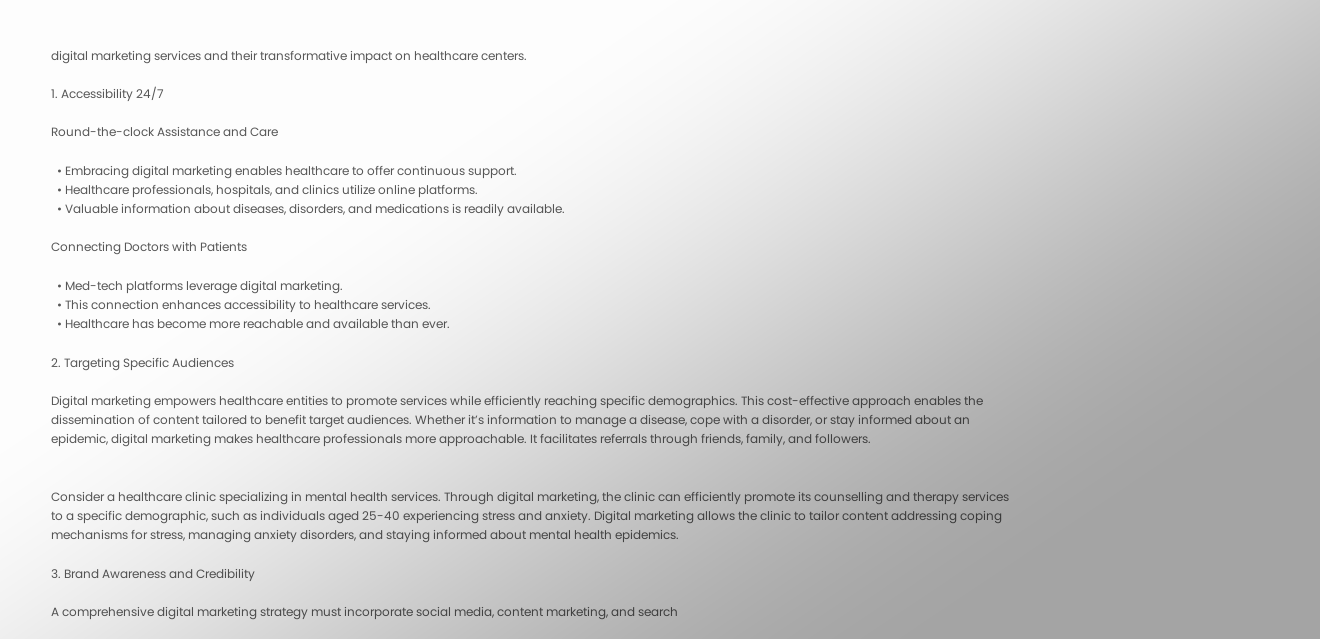digital marketing services and their transformative impact on healthcare centers.

1. Accessibility 24/7

Round-the-clock Assistance and Care

  • Embracing digital marketing enables healthcare to offer continuous support.
  • Healthcare professionals, hospitals, and clinics utilize online platforms.
  • Valuable information about diseases, disorders, and medications is readily available.

Connecting Doctors with Patients

  • Med-tech platforms leverage digital marketing.
  • This connection enhances accessibility to healthcare services.
  • Healthcare has become more reachable and available than ever.

2. Targeting Specific Audiences

Digital marketing empowers healthcare entities to promote services while efficiently reaching specific demographics. This cost-effective approach enables the dissemination of content tailored to benefit target audiences. Whether it’s information to manage a disease, cope with a disorder, or stay informed about an epidemic, digital marketing makes healthcare professionals more approachable. It facilitates referrals through friends, family, and followers.


Consider a healthcare clinic specializing in mental health services. Through digital marketing, the clinic can efficiently promote its counselling and therapy services to a specific demographic, such as individuals aged 25-40 experiencing stress and anxiety. Digital marketing allows the clinic to tailor content addressing coping mechanisms for stress, managing anxiety disorders, and staying informed about mental health epidemics.

3. Brand Awareness and Credibility

A comprehensive digital marketing strategy must incorporate social media, content marketing, and search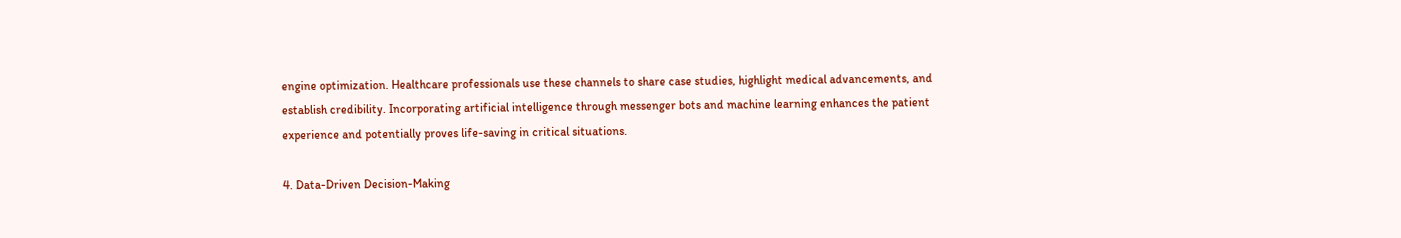engine optimization. Healthcare professionals use these channels to share case studies, highlight medical advancements, and establish credibility. Incorporating artificial intelligence through messenger bots and machine learning enhances the patient experience and potentially proves life-saving in critical situations.

4. Data-Driven Decision-Making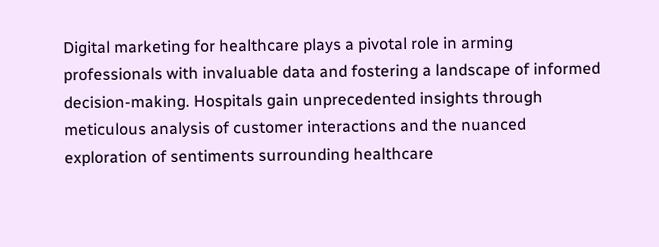Digital marketing for healthcare plays a pivotal role in arming professionals with invaluable data and fostering a landscape of informed decision-making. Hospitals gain unprecedented insights through meticulous analysis of customer interactions and the nuanced exploration of sentiments surrounding healthcare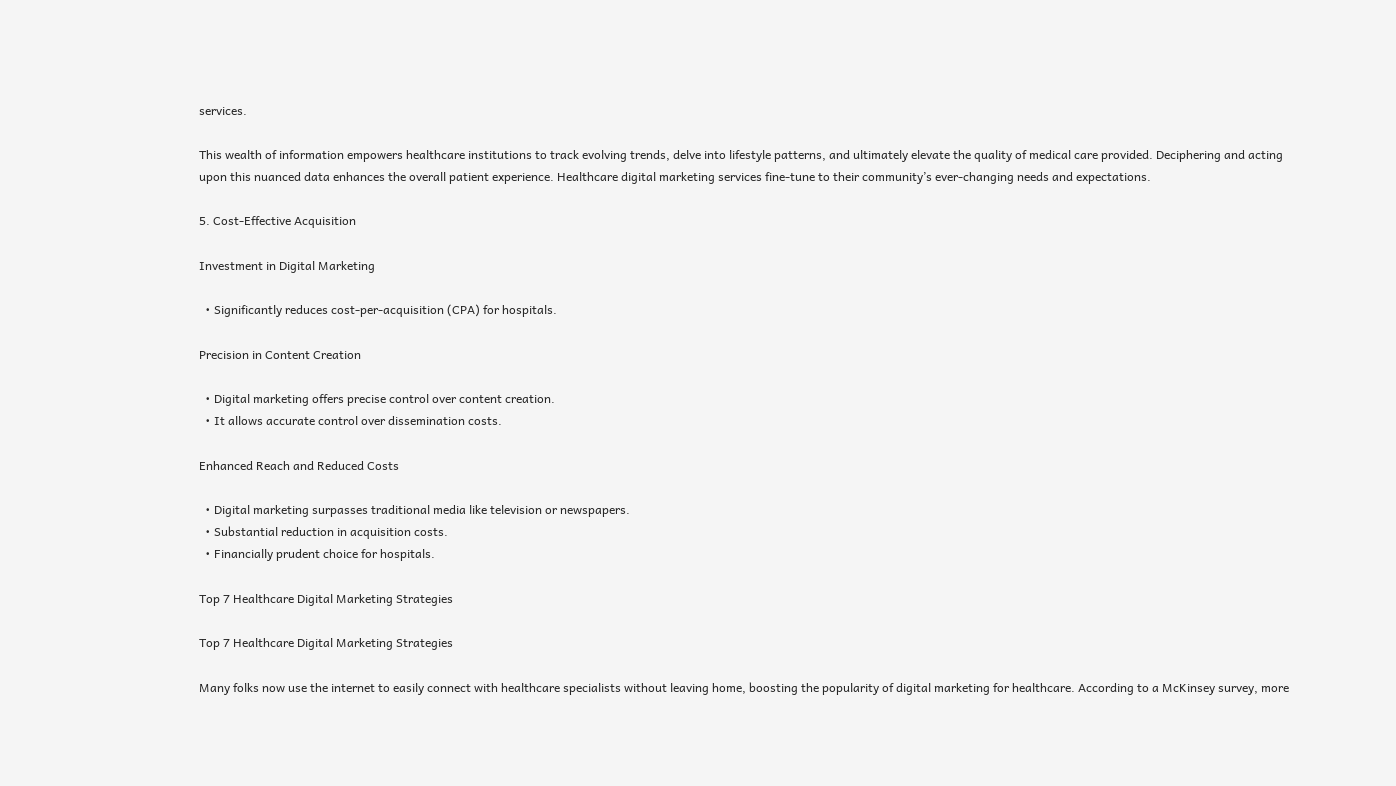services.

This wealth of information empowers healthcare institutions to track evolving trends, delve into lifestyle patterns, and ultimately elevate the quality of medical care provided. Deciphering and acting upon this nuanced data enhances the overall patient experience. Healthcare digital marketing services fine-tune to their community’s ever-changing needs and expectations.

5. Cost-Effective Acquisition

Investment in Digital Marketing

  • Significantly reduces cost-per-acquisition (CPA) for hospitals.

Precision in Content Creation

  • Digital marketing offers precise control over content creation.
  • It allows accurate control over dissemination costs.

Enhanced Reach and Reduced Costs

  • Digital marketing surpasses traditional media like television or newspapers.
  • Substantial reduction in acquisition costs.
  • Financially prudent choice for hospitals.

Top 7 Healthcare Digital Marketing Strategies

Top 7 Healthcare Digital Marketing Strategies

Many folks now use the internet to easily connect with healthcare specialists without leaving home, boosting the popularity of digital marketing for healthcare. According to a McKinsey survey, more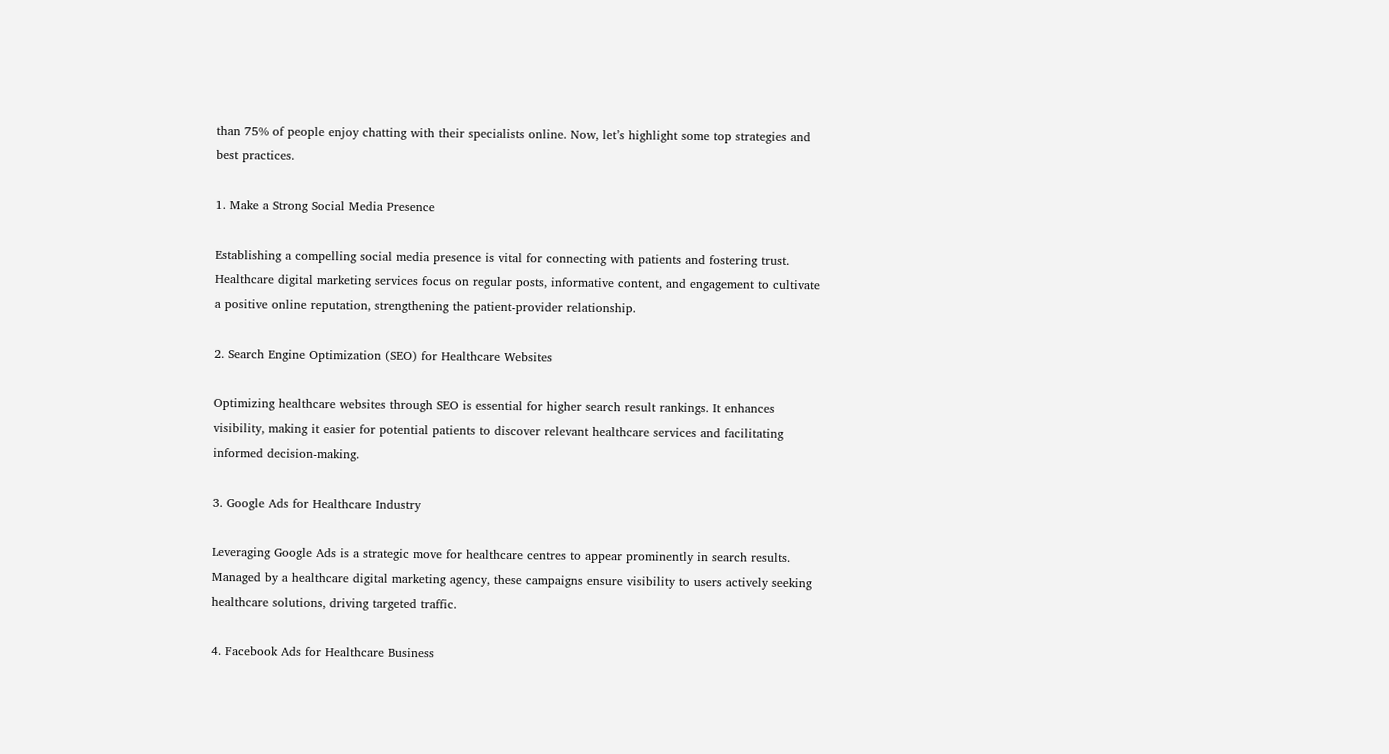than 75% of people enjoy chatting with their specialists online. Now, let’s highlight some top strategies and best practices.

1. Make a Strong Social Media Presence

Establishing a compelling social media presence is vital for connecting with patients and fostering trust. Healthcare digital marketing services focus on regular posts, informative content, and engagement to cultivate a positive online reputation, strengthening the patient-provider relationship.

2. Search Engine Optimization (SEO) for Healthcare Websites

Optimizing healthcare websites through SEO is essential for higher search result rankings. It enhances visibility, making it easier for potential patients to discover relevant healthcare services and facilitating informed decision-making.

3. Google Ads for Healthcare Industry

Leveraging Google Ads is a strategic move for healthcare centres to appear prominently in search results. Managed by a healthcare digital marketing agency, these campaigns ensure visibility to users actively seeking healthcare solutions, driving targeted traffic.

4. Facebook Ads for Healthcare Business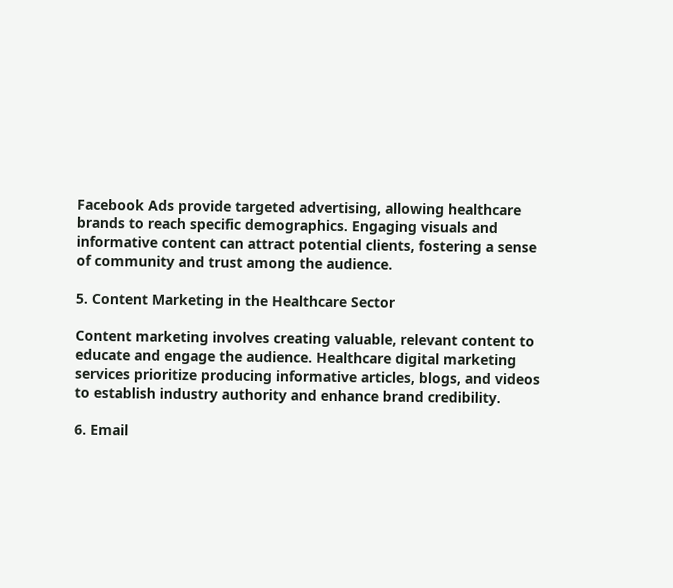Facebook Ads provide targeted advertising, allowing healthcare brands to reach specific demographics. Engaging visuals and informative content can attract potential clients, fostering a sense of community and trust among the audience.

5. Content Marketing in the Healthcare Sector

Content marketing involves creating valuable, relevant content to educate and engage the audience. Healthcare digital marketing services prioritize producing informative articles, blogs, and videos to establish industry authority and enhance brand credibility.

6. Email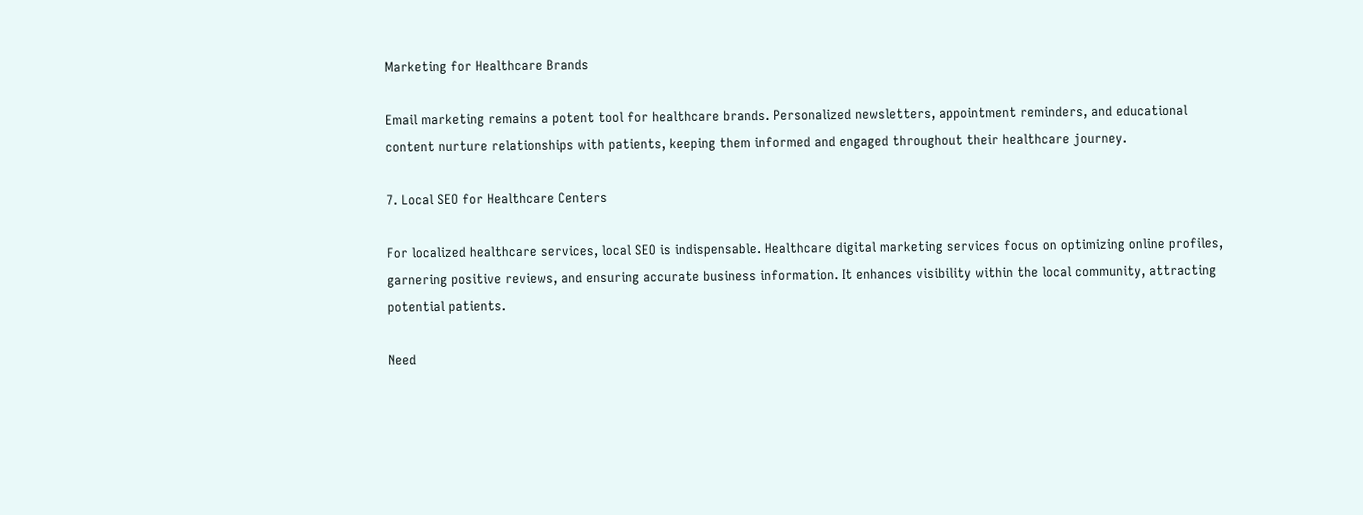Marketing for Healthcare Brands

Email marketing remains a potent tool for healthcare brands. Personalized newsletters, appointment reminders, and educational content nurture relationships with patients, keeping them informed and engaged throughout their healthcare journey.

7. Local SEO for Healthcare Centers

For localized healthcare services, local SEO is indispensable. Healthcare digital marketing services focus on optimizing online profiles, garnering positive reviews, and ensuring accurate business information. It enhances visibility within the local community, attracting potential patients.

Need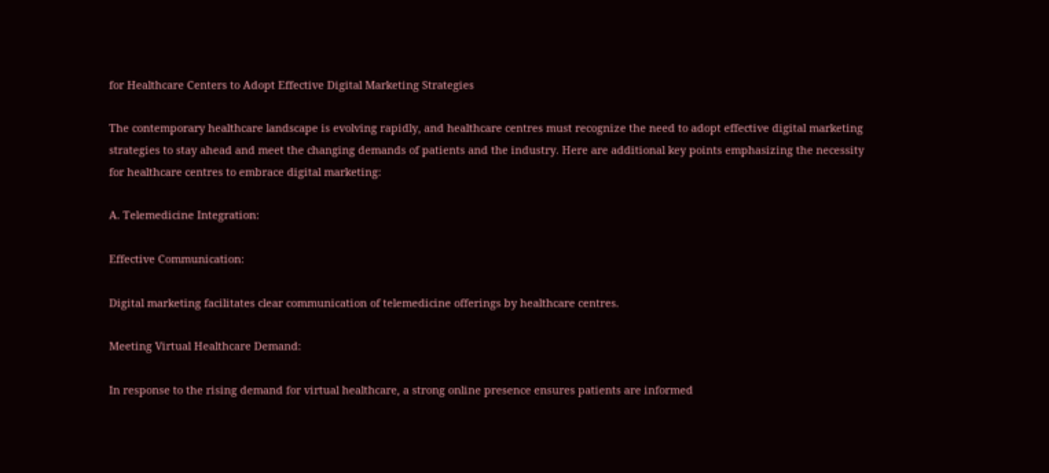for Healthcare Centers to Adopt Effective Digital Marketing Strategies

The contemporary healthcare landscape is evolving rapidly, and healthcare centres must recognize the need to adopt effective digital marketing strategies to stay ahead and meet the changing demands of patients and the industry. Here are additional key points emphasizing the necessity for healthcare centres to embrace digital marketing:

A. Telemedicine Integration:

Effective Communication:

Digital marketing facilitates clear communication of telemedicine offerings by healthcare centres.

Meeting Virtual Healthcare Demand:

In response to the rising demand for virtual healthcare, a strong online presence ensures patients are informed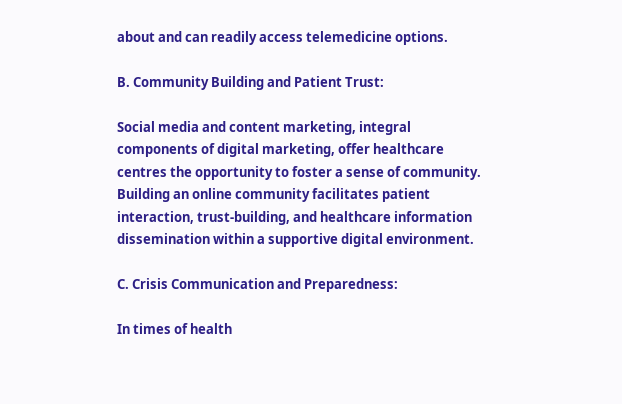about and can readily access telemedicine options.

B. Community Building and Patient Trust:

Social media and content marketing, integral components of digital marketing, offer healthcare centres the opportunity to foster a sense of community. Building an online community facilitates patient interaction, trust-building, and healthcare information dissemination within a supportive digital environment.

C. Crisis Communication and Preparedness:

In times of health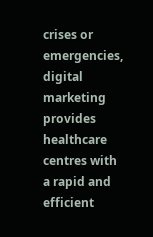crises or emergencies, digital marketing provides healthcare centres with a rapid and efficient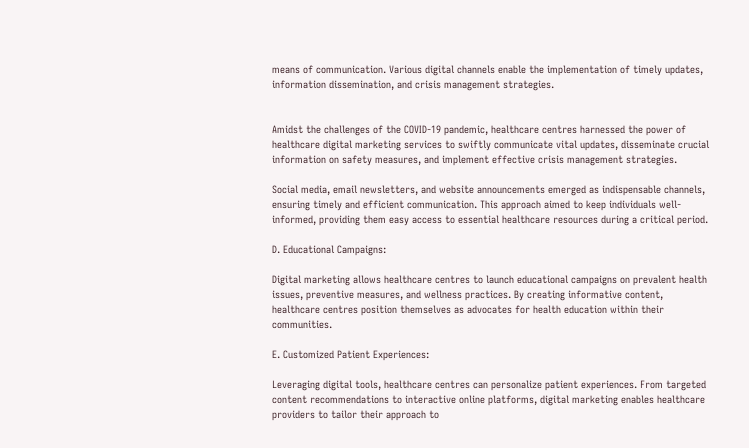means of communication. Various digital channels enable the implementation of timely updates, information dissemination, and crisis management strategies.


Amidst the challenges of the COVID-19 pandemic, healthcare centres harnessed the power of healthcare digital marketing services to swiftly communicate vital updates, disseminate crucial information on safety measures, and implement effective crisis management strategies.

Social media, email newsletters, and website announcements emerged as indispensable channels, ensuring timely and efficient communication. This approach aimed to keep individuals well-informed, providing them easy access to essential healthcare resources during a critical period.

D. Educational Campaigns:

Digital marketing allows healthcare centres to launch educational campaigns on prevalent health issues, preventive measures, and wellness practices. By creating informative content, healthcare centres position themselves as advocates for health education within their communities.

E. Customized Patient Experiences:

Leveraging digital tools, healthcare centres can personalize patient experiences. From targeted content recommendations to interactive online platforms, digital marketing enables healthcare providers to tailor their approach to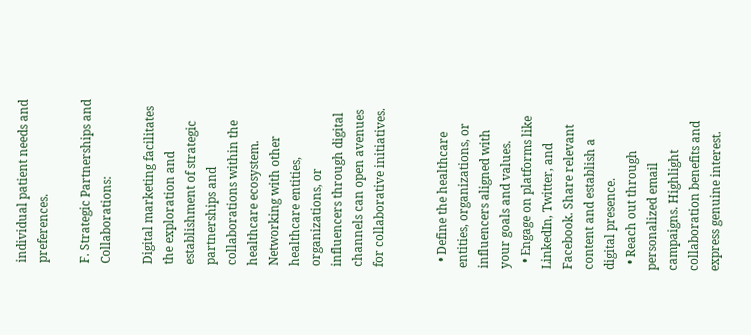individual patient needs and preferences.

F. Strategic Partnerships and Collaborations:

Digital marketing facilitates the exploration and establishment of strategic partnerships and collaborations within the healthcare ecosystem. Networking with other healthcare entities, organizations, or influencers through digital channels can open avenues for collaborative initiatives.


  • Define the healthcare entities, organizations, or influencers aligned with your goals and values.
  • Engage on platforms like LinkedIn, Twitter, and Facebook. Share relevant content and establish a digital presence.
  • Reach out through personalized email campaigns. Highlight collaboration benefits and express genuine interest.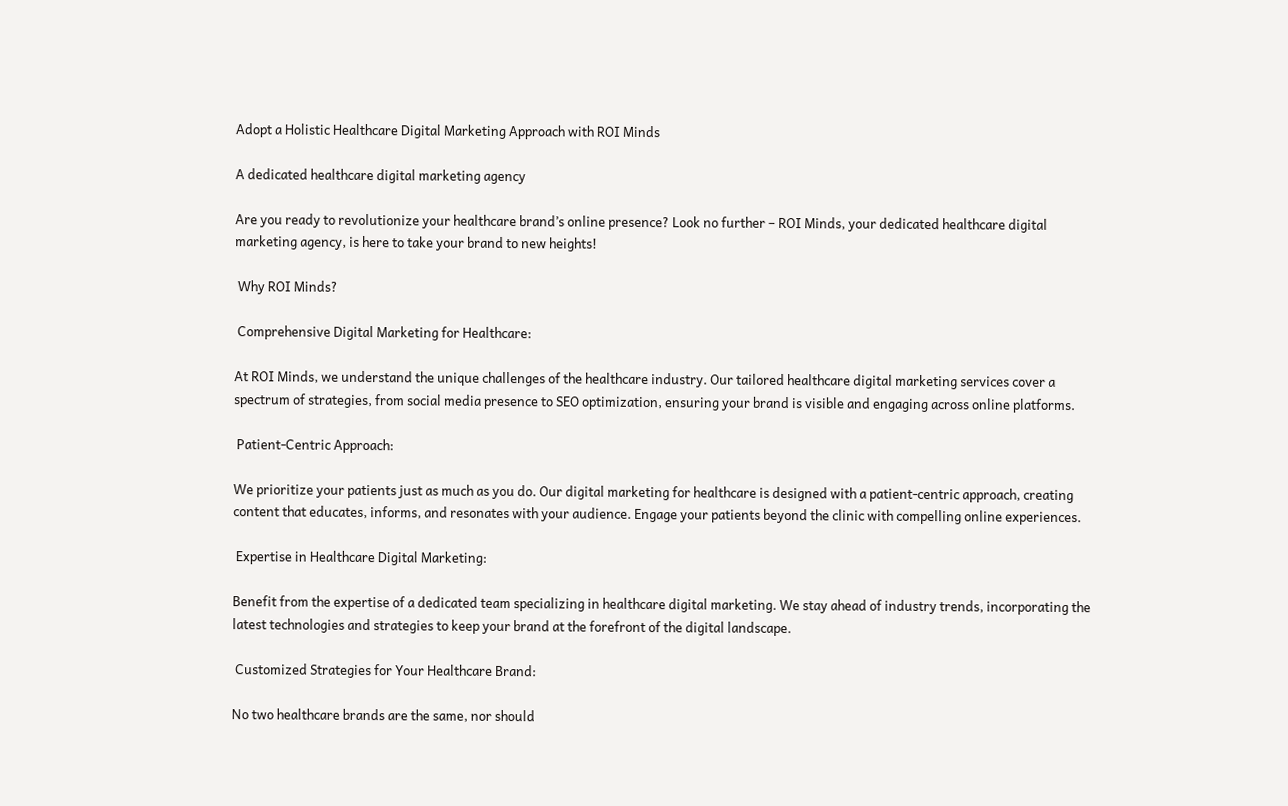Adopt a Holistic Healthcare Digital Marketing Approach with ROI Minds

A dedicated healthcare digital marketing agency

Are you ready to revolutionize your healthcare brand’s online presence? Look no further – ROI Minds, your dedicated healthcare digital marketing agency, is here to take your brand to new heights!

 Why ROI Minds?

 Comprehensive Digital Marketing for Healthcare:

At ROI Minds, we understand the unique challenges of the healthcare industry. Our tailored healthcare digital marketing services cover a spectrum of strategies, from social media presence to SEO optimization, ensuring your brand is visible and engaging across online platforms.

 Patient-Centric Approach:

We prioritize your patients just as much as you do. Our digital marketing for healthcare is designed with a patient-centric approach, creating content that educates, informs, and resonates with your audience. Engage your patients beyond the clinic with compelling online experiences.

 Expertise in Healthcare Digital Marketing:

Benefit from the expertise of a dedicated team specializing in healthcare digital marketing. We stay ahead of industry trends, incorporating the latest technologies and strategies to keep your brand at the forefront of the digital landscape.

 Customized Strategies for Your Healthcare Brand:

No two healthcare brands are the same, nor should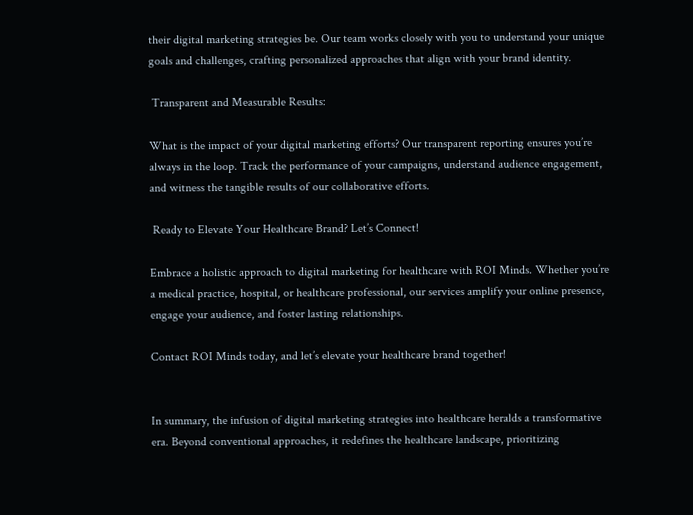their digital marketing strategies be. Our team works closely with you to understand your unique goals and challenges, crafting personalized approaches that align with your brand identity.

 Transparent and Measurable Results:

What is the impact of your digital marketing efforts? Our transparent reporting ensures you’re always in the loop. Track the performance of your campaigns, understand audience engagement, and witness the tangible results of our collaborative efforts.

 Ready to Elevate Your Healthcare Brand? Let’s Connect!

Embrace a holistic approach to digital marketing for healthcare with ROI Minds. Whether you’re a medical practice, hospital, or healthcare professional, our services amplify your online presence, engage your audience, and foster lasting relationships.

Contact ROI Minds today, and let’s elevate your healthcare brand together!


In summary, the infusion of digital marketing strategies into healthcare heralds a transformative era. Beyond conventional approaches, it redefines the healthcare landscape, prioritizing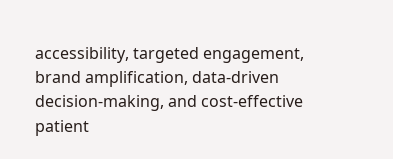accessibility, targeted engagement, brand amplification, data-driven decision-making, and cost-effective patient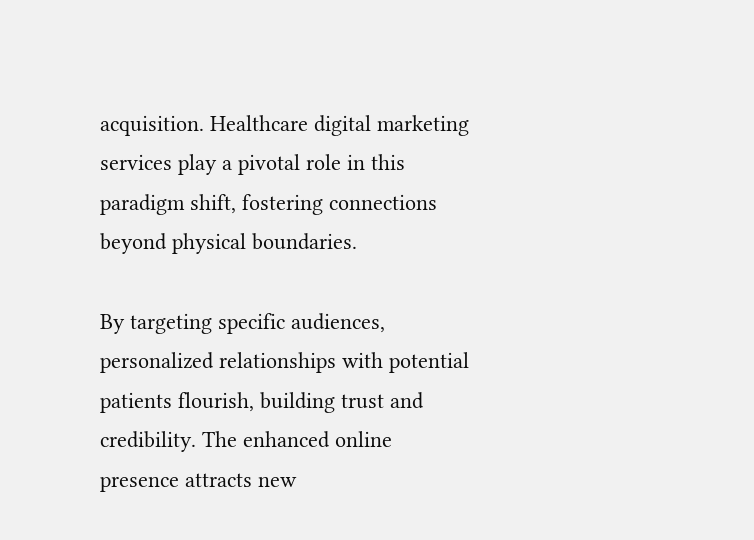acquisition. Healthcare digital marketing services play a pivotal role in this paradigm shift, fostering connections beyond physical boundaries.

By targeting specific audiences, personalized relationships with potential patients flourish, building trust and credibility. The enhanced online presence attracts new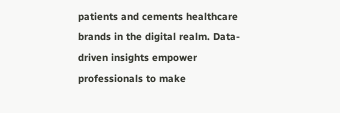patients and cements healthcare brands in the digital realm. Data-driven insights empower professionals to make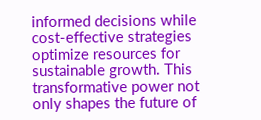informed decisions while cost-effective strategies optimize resources for sustainable growth. This transformative power not only shapes the future of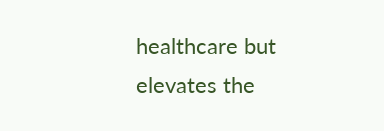healthcare but elevates the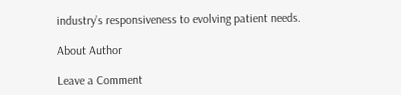industry’s responsiveness to evolving patient needs.

About Author

Leave a Comment